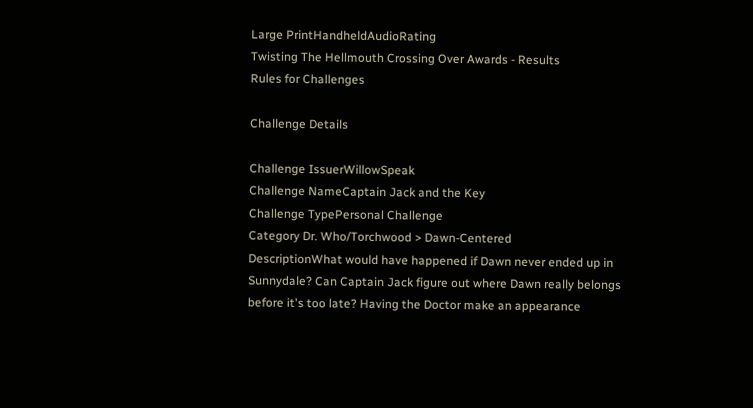Large PrintHandheldAudioRating
Twisting The Hellmouth Crossing Over Awards - Results
Rules for Challenges

Challenge Details

Challenge IssuerWillowSpeak
Challenge NameCaptain Jack and the Key
Challenge TypePersonal Challenge
Category Dr. Who/Torchwood > Dawn-Centered
DescriptionWhat would have happened if Dawn never ended up in Sunnydale? Can Captain Jack figure out where Dawn really belongs before it's too late? Having the Doctor make an appearance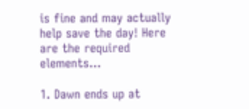is fine and may actually help save the day! Here are the required elements...

1. Dawn ends up at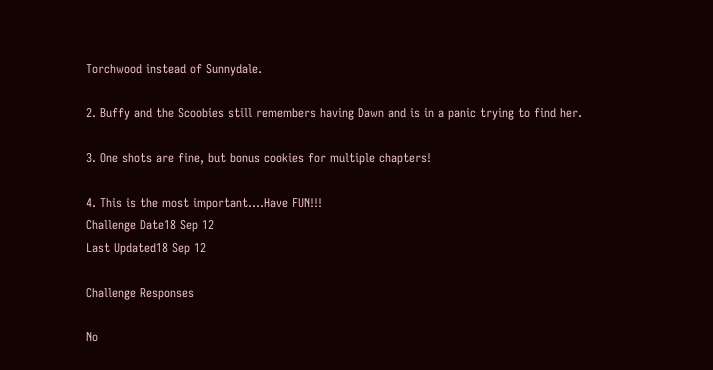Torchwood instead of Sunnydale.

2. Buffy and the Scoobies still remembers having Dawn and is in a panic trying to find her.

3. One shots are fine, but bonus cookies for multiple chapters!

4. This is the most important....Have FUN!!!
Challenge Date18 Sep 12
Last Updated18 Sep 12

Challenge Responses

No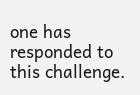one has responded to this challenge.